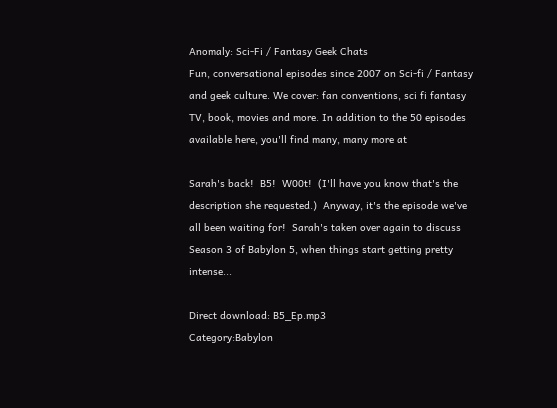Anomaly: Sci-Fi / Fantasy Geek Chats
Fun, conversational episodes since 2007 on Sci-fi / Fantasy and geek culture. We cover: fan conventions, sci fi fantasy TV, book, movies and more. In addition to the 50 episodes available here, you'll find many, many more at

Sarah's back!  B5!  W00t!  (I'll have you know that's the description she requested.)  Anyway, it's the episode we've all been waiting for!  Sarah's taken over again to discuss Season 3 of Babylon 5, when things start getting pretty intense...

Direct download: B5_Ep.mp3
Category:Babylon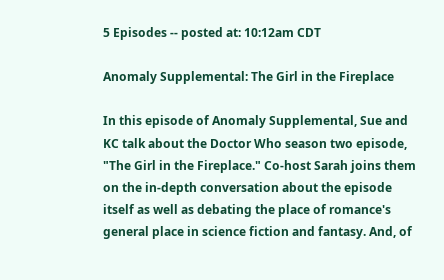5 Episodes -- posted at: 10:12am CDT

Anomaly Supplemental: The Girl in the Fireplace

In this episode of Anomaly Supplemental, Sue and KC talk about the Doctor Who season two episode, "The Girl in the Fireplace." Co-host Sarah joins them on the in-depth conversation about the episode itself as well as debating the place of romance's general place in science fiction and fantasy. And, of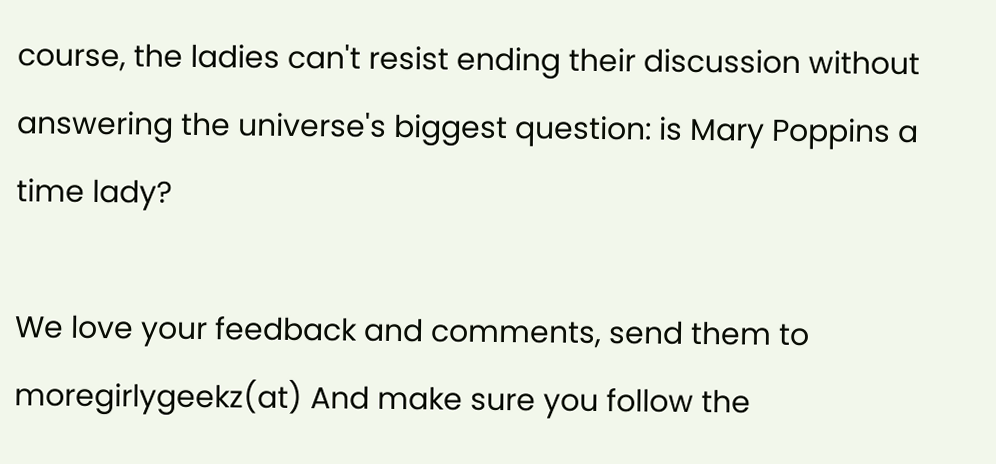course, the ladies can't resist ending their discussion without answering the universe's biggest question: is Mary Poppins a time lady?

We love your feedback and comments, send them to moregirlygeekz(at) And make sure you follow the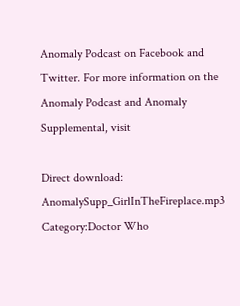Anomaly Podcast on Facebook and Twitter. For more information on the Anomaly Podcast and Anomaly Supplemental, visit

Direct download: AnomalySupp_GirlInTheFireplace.mp3
Category:Doctor Who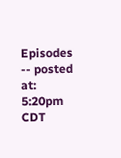Episodes -- posted at: 5:20pm CDT